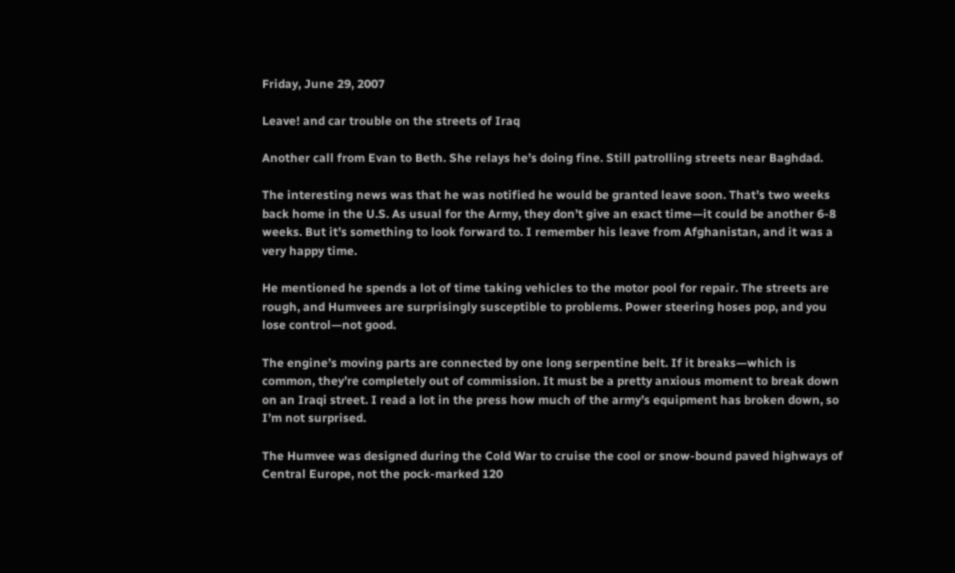Friday, June 29, 2007

Leave! and car trouble on the streets of Iraq

Another call from Evan to Beth. She relays he’s doing fine. Still patrolling streets near Baghdad.

The interesting news was that he was notified he would be granted leave soon. That’s two weeks back home in the U.S. As usual for the Army, they don’t give an exact time—it could be another 6-8 weeks. But it’s something to look forward to. I remember his leave from Afghanistan, and it was a very happy time.

He mentioned he spends a lot of time taking vehicles to the motor pool for repair. The streets are rough, and Humvees are surprisingly susceptible to problems. Power steering hoses pop, and you lose control—not good.

The engine’s moving parts are connected by one long serpentine belt. If it breaks—which is common, they’re completely out of commission. It must be a pretty anxious moment to break down on an Iraqi street. I read a lot in the press how much of the army’s equipment has broken down, so I’m not surprised.

The Humvee was designed during the Cold War to cruise the cool or snow-bound paved highways of Central Europe, not the pock-marked 120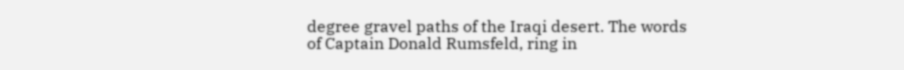degree gravel paths of the Iraqi desert. The words of Captain Donald Rumsfeld, ring in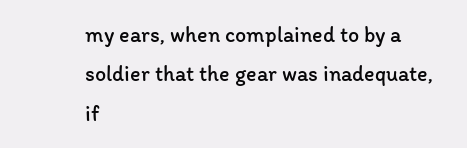my ears, when complained to by a soldier that the gear was inadequate, if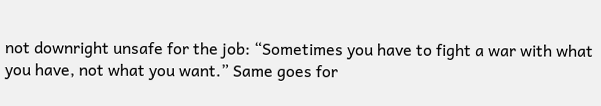not downright unsafe for the job: “Sometimes you have to fight a war with what you have, not what you want.” Same goes for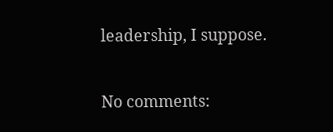leadership, I suppose.

No comments: